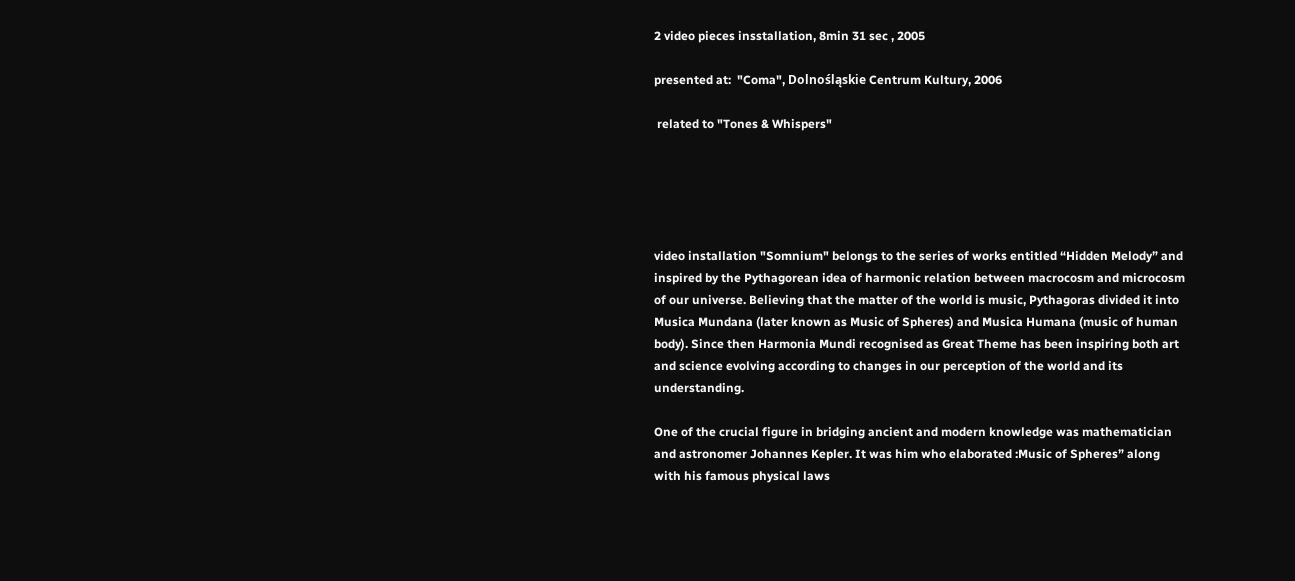2 video pieces insstallation, 8min 31 sec , 2005

presented at:  "Coma", Dolnośląskie Centrum Kultury, 2006

 related to "Tones & Whispers"





video installation "Somnium" belongs to the series of works entitled “Hidden Melody” and  inspired by the Pythagorean idea of harmonic relation between macrocosm and microcosm of our universe. Believing that the matter of the world is music, Pythagoras divided it into Musica Mundana (later known as Music of Spheres) and Musica Humana (music of human body). Since then Harmonia Mundi recognised as Great Theme has been inspiring both art and science evolving according to changes in our perception of the world and its understanding.

One of the crucial figure in bridging ancient and modern knowledge was mathematician and astronomer Johannes Kepler. It was him who elaborated :Music of Spheres” along with his famous physical laws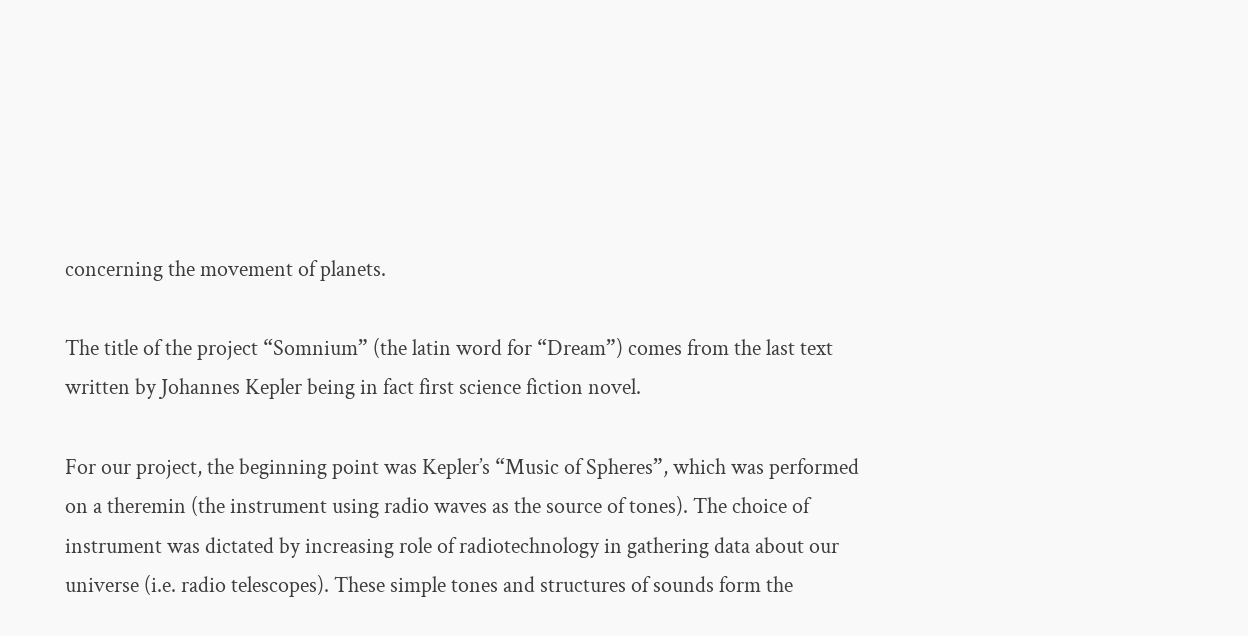concerning the movement of planets.

The title of the project “Somnium” (the latin word for “Dream”) comes from the last text written by Johannes Kepler being in fact first science fiction novel.

For our project, the beginning point was Kepler’s “Music of Spheres”, which was performed on a theremin (the instrument using radio waves as the source of tones). The choice of instrument was dictated by increasing role of radiotechnology in gathering data about our universe (i.e. radio telescopes). These simple tones and structures of sounds form the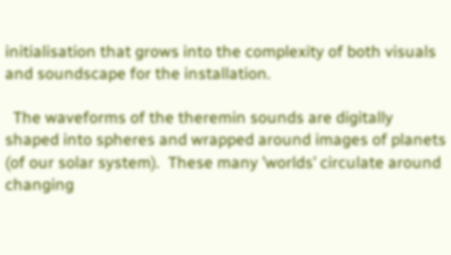initialisation that grows into the complexity of both visuals and soundscape for the installation.

  The waveforms of the theremin sounds are digitally shaped into spheres and wrapped around images of planets (of our solar system).  These many ’worlds’ circulate around changing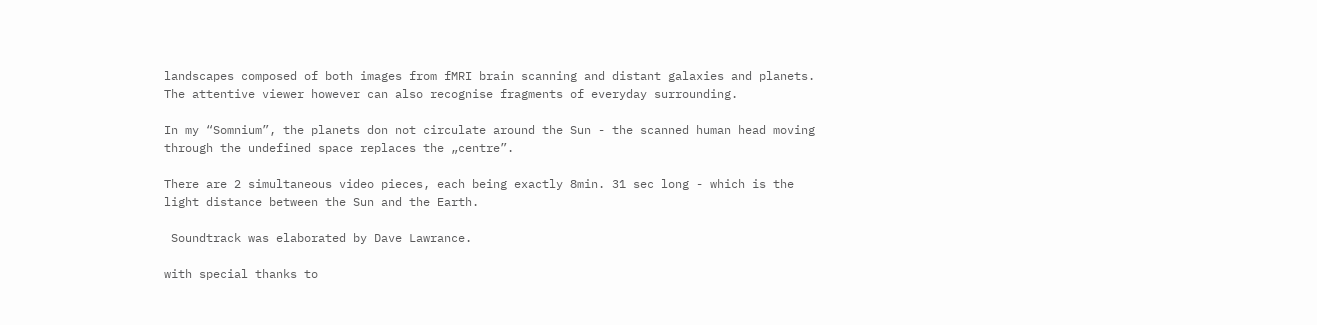landscapes composed of both images from fMRI brain scanning and distant galaxies and planets. The attentive viewer however can also recognise fragments of everyday surrounding.

In my “Somnium”, the planets don not circulate around the Sun - the scanned human head moving through the undefined space replaces the „centre”.

There are 2 simultaneous video pieces, each being exactly 8min. 31 sec long - which is the light distance between the Sun and the Earth.

 Soundtrack was elaborated by Dave Lawrance.

with special thanks to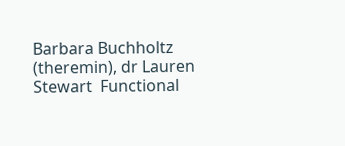Barbara Buchholtz (theremin), dr Lauren Stewart  Functional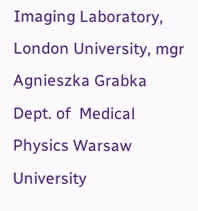Imaging Laboratory, London University, mgr Agnieszka Grabka Dept. of  Medical Physics Warsaw University